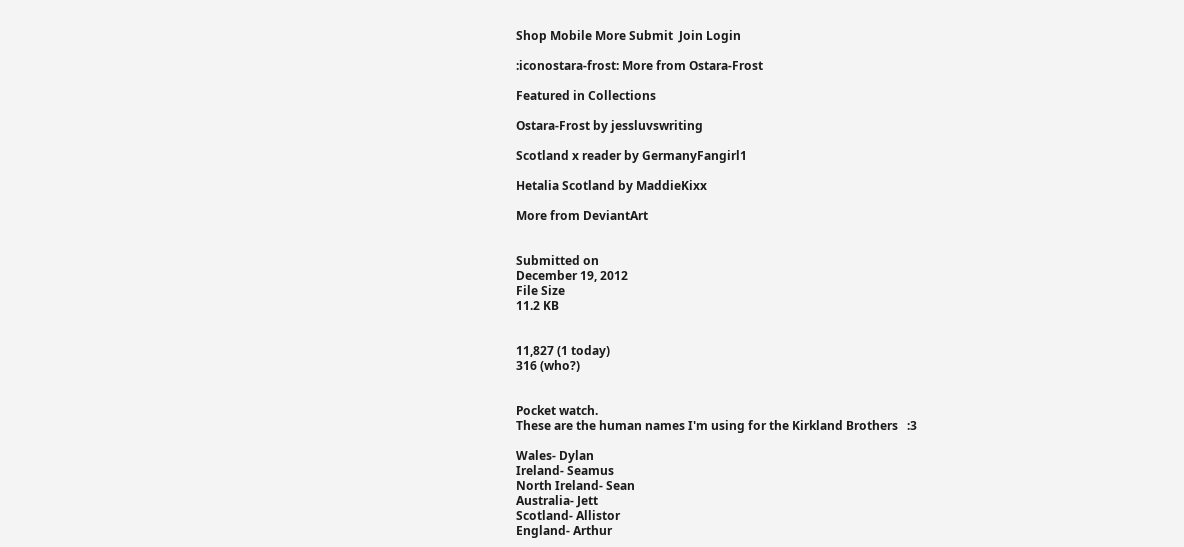Shop Mobile More Submit  Join Login

:iconostara-frost: More from Ostara-Frost

Featured in Collections

Ostara-Frost by jessluvswriting

Scotland x reader by GermanyFangirl1

Hetalia Scotland by MaddieKixx

More from DeviantArt


Submitted on
December 19, 2012
File Size
11.2 KB


11,827 (1 today)
316 (who?)


Pocket watch.
These are the human names I'm using for the Kirkland Brothers   :3

Wales- Dylan
Ireland- Seamus
North Ireland- Sean
Australia- Jett
Scotland- Allistor
England- Arthur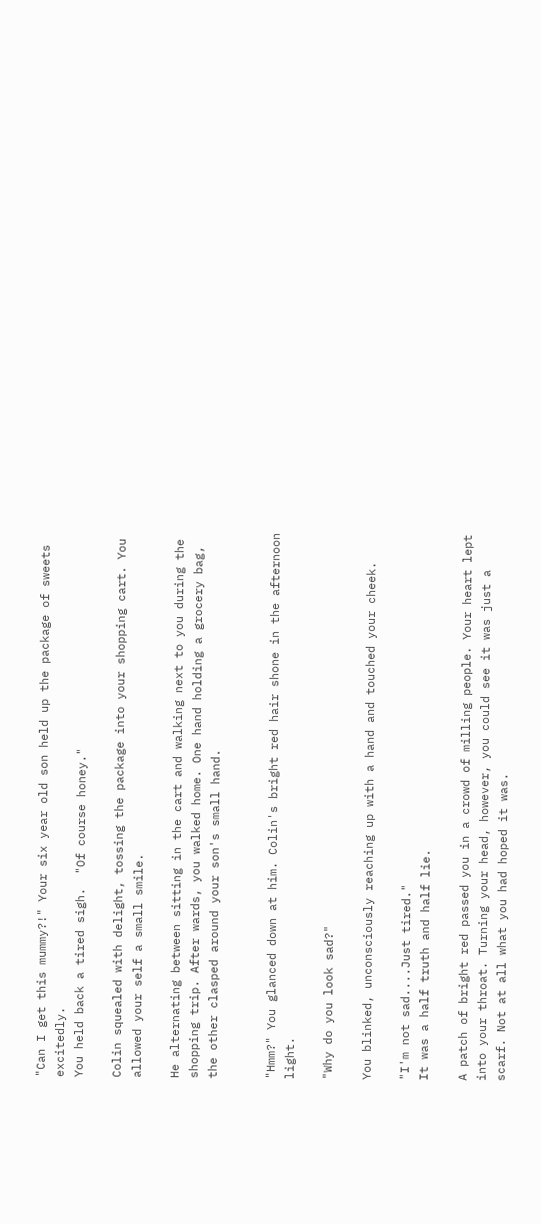"Can I get this mummy?!" Your six year old son held up the package of sweets excitedly.
You held back a tired sigh.  "Of course honey."

Colin squealed with delight, tossing the package into your shopping cart. You allowed your self a small smile.

He alternating between sitting in the cart and walking next to you during the shopping trip. After wards, you walked home. One hand holding a grocery bag, the other clasped around your son's small hand.


"Hmm?" You glanced down at him. Colin's bright red hair shone in the afternoon light.

"Why do you look sad?"

You blinked, unconsciously reaching up with a hand and touched your cheek.

"I'm not sad....Just tired."
It was a half truth and half lie.

A patch of bright red passed you in a crowd of milling people. Your heart lept into your throat. Turning your head, however, you could see it was just a scarf. Not at all what you had hoped it was.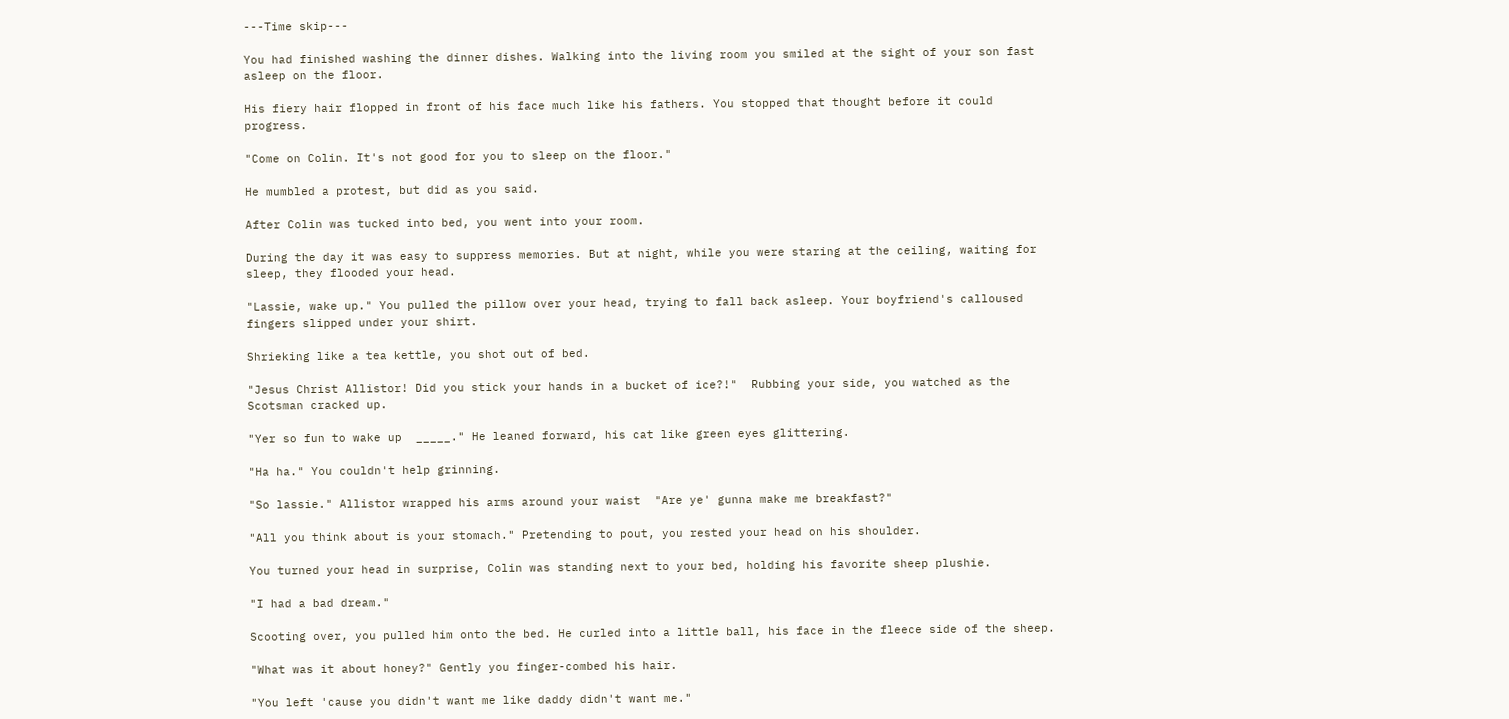---Time skip---

You had finished washing the dinner dishes. Walking into the living room you smiled at the sight of your son fast asleep on the floor.

His fiery hair flopped in front of his face much like his fathers. You stopped that thought before it could progress.

"Come on Colin. It's not good for you to sleep on the floor."

He mumbled a protest, but did as you said.

After Colin was tucked into bed, you went into your room.

During the day it was easy to suppress memories. But at night, while you were staring at the ceiling, waiting for sleep, they flooded your head.

"Lassie, wake up." You pulled the pillow over your head, trying to fall back asleep. Your boyfriend's calloused fingers slipped under your shirt.

Shrieking like a tea kettle, you shot out of bed.

"Jesus Christ Allistor! Did you stick your hands in a bucket of ice?!"  Rubbing your side, you watched as the Scotsman cracked up.

"Yer so fun to wake up  _____." He leaned forward, his cat like green eyes glittering.

"Ha ha." You couldn't help grinning.

"So lassie." Allistor wrapped his arms around your waist  "Are ye' gunna make me breakfast?"

"All you think about is your stomach." Pretending to pout, you rested your head on his shoulder.

You turned your head in surprise, Colin was standing next to your bed, holding his favorite sheep plushie.

"I had a bad dream."

Scooting over, you pulled him onto the bed. He curled into a little ball, his face in the fleece side of the sheep.

"What was it about honey?" Gently you finger-combed his hair.

"You left 'cause you didn't want me like daddy didn't want me."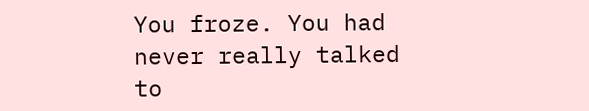You froze. You had never really talked to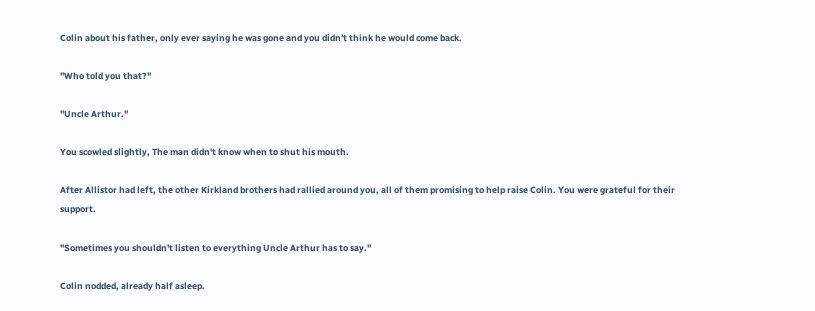Colin about his father, only ever saying he was gone and you didn't think he would come back.

"Who told you that?"

"Uncle Arthur."

You scowled slightly, The man didn't know when to shut his mouth.

After Allistor had left, the other Kirkland brothers had rallied around you, all of them promising to help raise Colin. You were grateful for their support.

"Sometimes you shouldn't listen to everything Uncle Arthur has to say."

Colin nodded, already half asleep.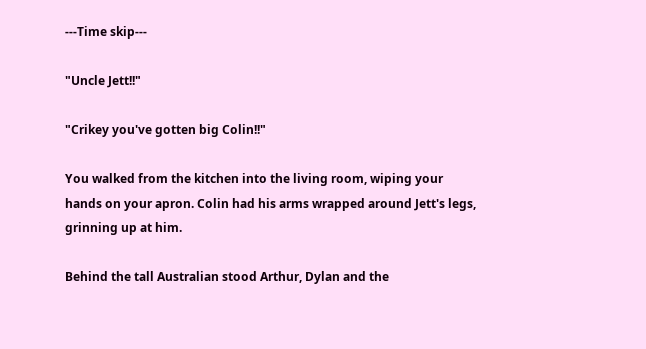---Time skip---

"Uncle Jett!!"

"Crikey you've gotten big Colin!!"

You walked from the kitchen into the living room, wiping your hands on your apron. Colin had his arms wrapped around Jett's legs, grinning up at him.

Behind the tall Australian stood Arthur, Dylan and the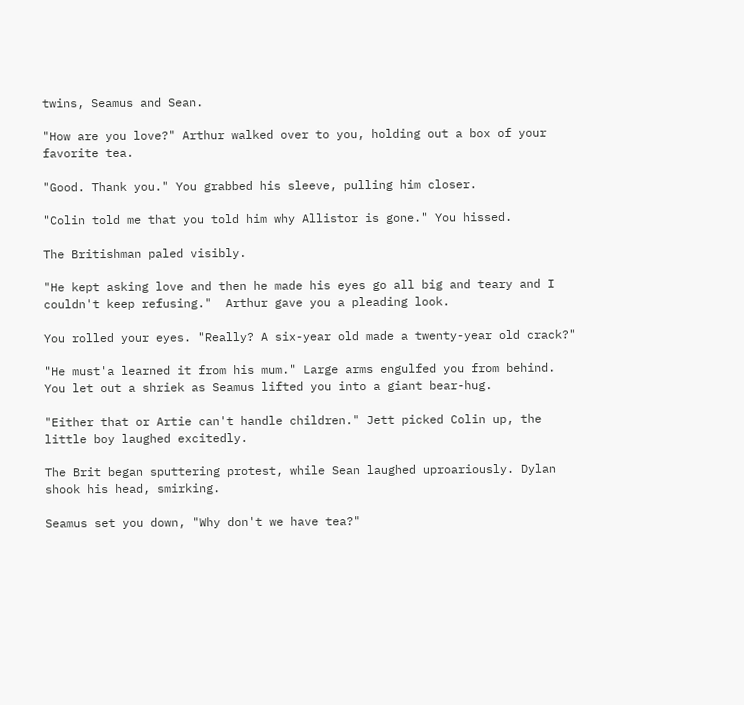twins, Seamus and Sean.

"How are you love?" Arthur walked over to you, holding out a box of your favorite tea.

"Good. Thank you." You grabbed his sleeve, pulling him closer.

"Colin told me that you told him why Allistor is gone." You hissed.

The Britishman paled visibly.

"He kept asking love and then he made his eyes go all big and teary and I couldn't keep refusing."  Arthur gave you a pleading look.

You rolled your eyes. "Really? A six-year old made a twenty-year old crack?"

"He must'a learned it from his mum." Large arms engulfed you from behind. You let out a shriek as Seamus lifted you into a giant bear-hug.

"Either that or Artie can't handle children." Jett picked Colin up, the little boy laughed excitedly.

The Brit began sputtering protest, while Sean laughed uproariously. Dylan shook his head, smirking.

Seamus set you down, "Why don't we have tea?"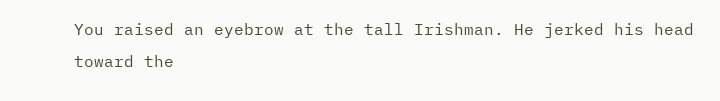You raised an eyebrow at the tall Irishman. He jerked his head toward the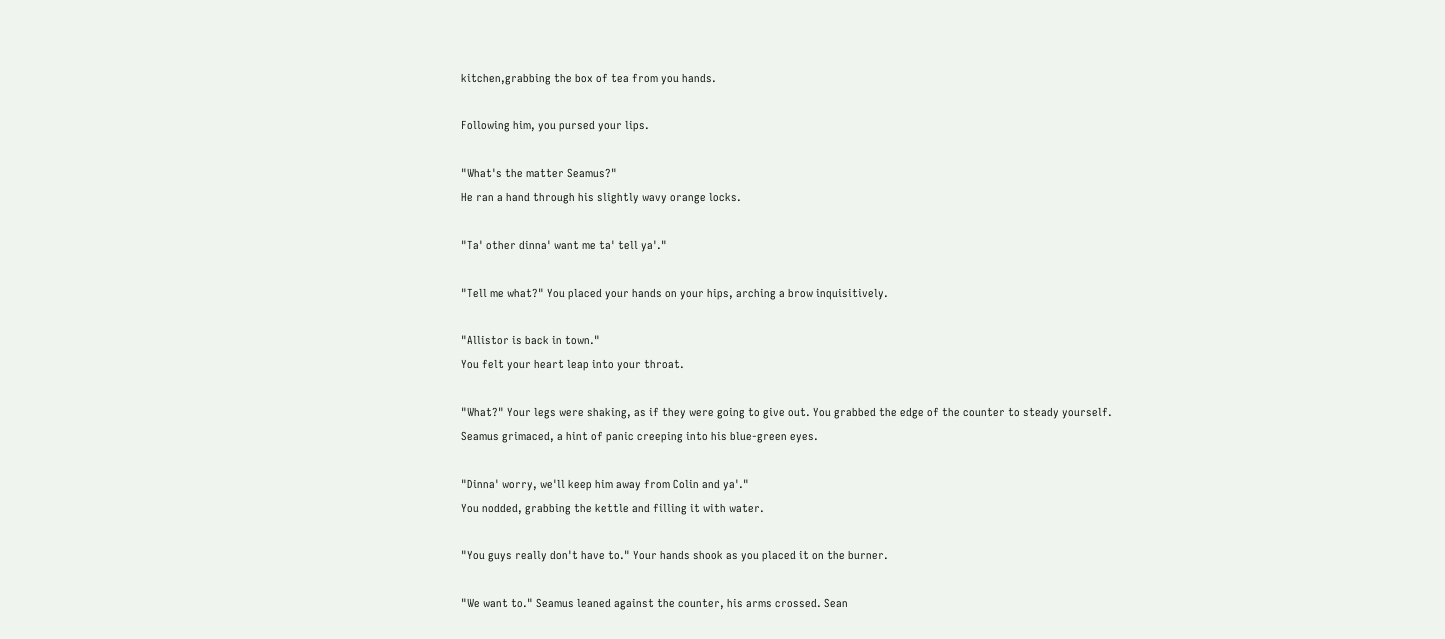kitchen,grabbing the box of tea from you hands.

Following him, you pursed your lips.

"What's the matter Seamus?"
He ran a hand through his slightly wavy orange locks.

"Ta' other dinna' want me ta' tell ya'."

"Tell me what?" You placed your hands on your hips, arching a brow inquisitively.

"Allistor is back in town."
You felt your heart leap into your throat.

"What?" Your legs were shaking, as if they were going to give out. You grabbed the edge of the counter to steady yourself.
Seamus grimaced, a hint of panic creeping into his blue-green eyes.

"Dinna' worry, we'll keep him away from Colin and ya'."
You nodded, grabbing the kettle and filling it with water.

"You guys really don't have to." Your hands shook as you placed it on the burner.

"We want to." Seamus leaned against the counter, his arms crossed. Sean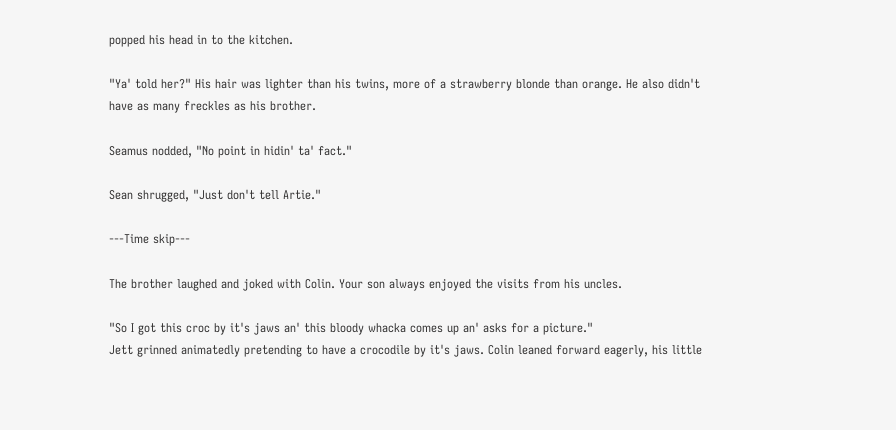popped his head in to the kitchen.

"Ya' told her?" His hair was lighter than his twins, more of a strawberry blonde than orange. He also didn't have as many freckles as his brother.

Seamus nodded, "No point in hidin' ta' fact."

Sean shrugged, "Just don't tell Artie."

---Time skip---

The brother laughed and joked with Colin. Your son always enjoyed the visits from his uncles.

"So I got this croc by it's jaws an' this bloody whacka comes up an' asks for a picture."
Jett grinned animatedly pretending to have a crocodile by it's jaws. Colin leaned forward eagerly, his little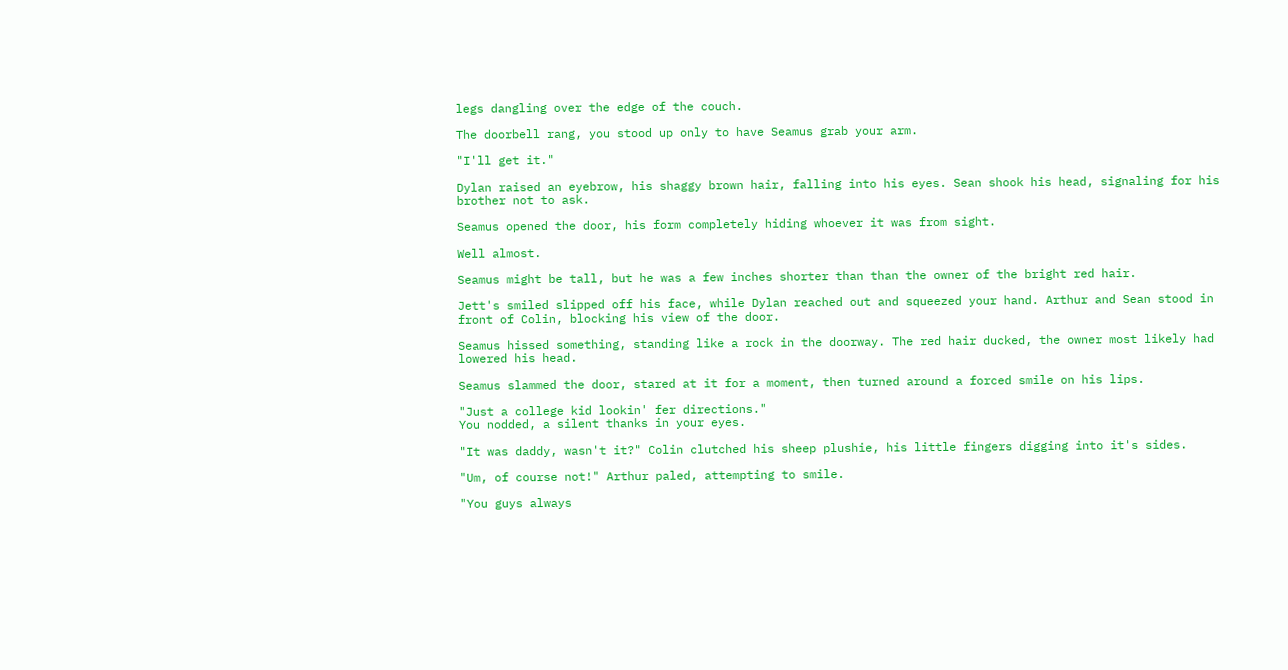legs dangling over the edge of the couch.

The doorbell rang, you stood up only to have Seamus grab your arm.

"I'll get it."

Dylan raised an eyebrow, his shaggy brown hair, falling into his eyes. Sean shook his head, signaling for his brother not to ask.

Seamus opened the door, his form completely hiding whoever it was from sight.

Well almost.

Seamus might be tall, but he was a few inches shorter than than the owner of the bright red hair.

Jett's smiled slipped off his face, while Dylan reached out and squeezed your hand. Arthur and Sean stood in front of Colin, blocking his view of the door.

Seamus hissed something, standing like a rock in the doorway. The red hair ducked, the owner most likely had lowered his head.

Seamus slammed the door, stared at it for a moment, then turned around a forced smile on his lips.

"Just a college kid lookin' fer directions."
You nodded, a silent thanks in your eyes.

"It was daddy, wasn't it?" Colin clutched his sheep plushie, his little fingers digging into it's sides.

"Um, of course not!" Arthur paled, attempting to smile.

"You guys always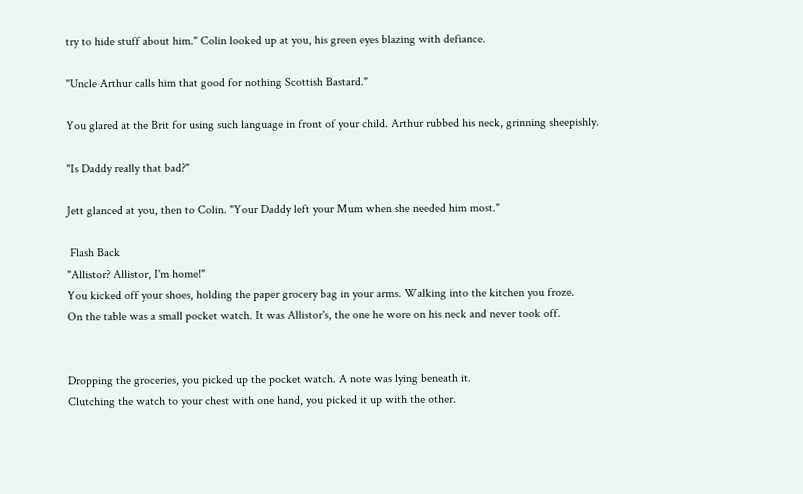try to hide stuff about him." Colin looked up at you, his green eyes blazing with defiance.

"Uncle Arthur calls him that good for nothing Scottish Bastard."

You glared at the Brit for using such language in front of your child. Arthur rubbed his neck, grinning sheepishly.

"Is Daddy really that bad?"

Jett glanced at you, then to Colin. "Your Daddy left your Mum when she needed him most."

 Flash Back
"Allistor? Allistor, I'm home!"
You kicked off your shoes, holding the paper grocery bag in your arms. Walking into the kitchen you froze.
On the table was a small pocket watch. It was Allistor's, the one he wore on his neck and never took off.


Dropping the groceries, you picked up the pocket watch. A note was lying beneath it.
Clutching the watch to your chest with one hand, you picked it up with the other.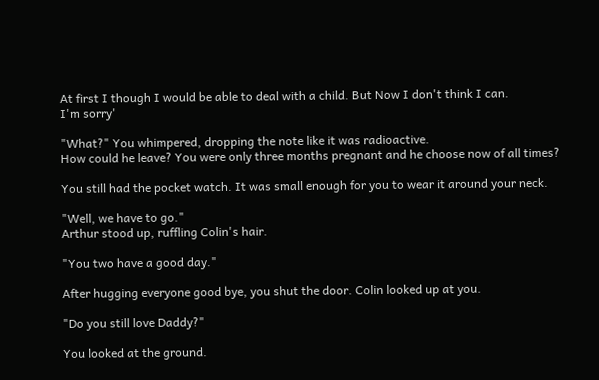At first I though I would be able to deal with a child. But Now I don't think I can.
I'm sorry'

"What?" You whimpered, dropping the note like it was radioactive.
How could he leave? You were only three months pregnant and he choose now of all times?

You still had the pocket watch. It was small enough for you to wear it around your neck.

"Well, we have to go."
Arthur stood up, ruffling Colin's hair.

"You two have a good day."

After hugging everyone good bye, you shut the door. Colin looked up at you.

"Do you still love Daddy?"

You looked at the ground.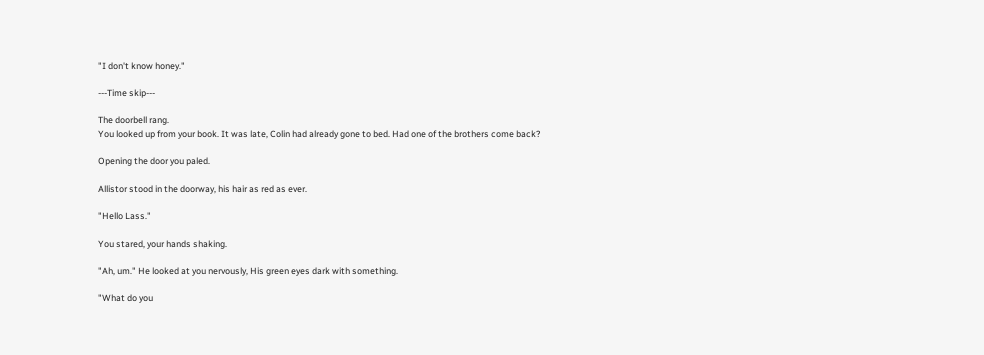"I don't know honey."

---Time skip---

The doorbell rang.
You looked up from your book. It was late, Colin had already gone to bed. Had one of the brothers come back?

Opening the door you paled.

Allistor stood in the doorway, his hair as red as ever.

"Hello Lass."

You stared, your hands shaking.

"Ah, um." He looked at you nervously, His green eyes dark with something.

"What do you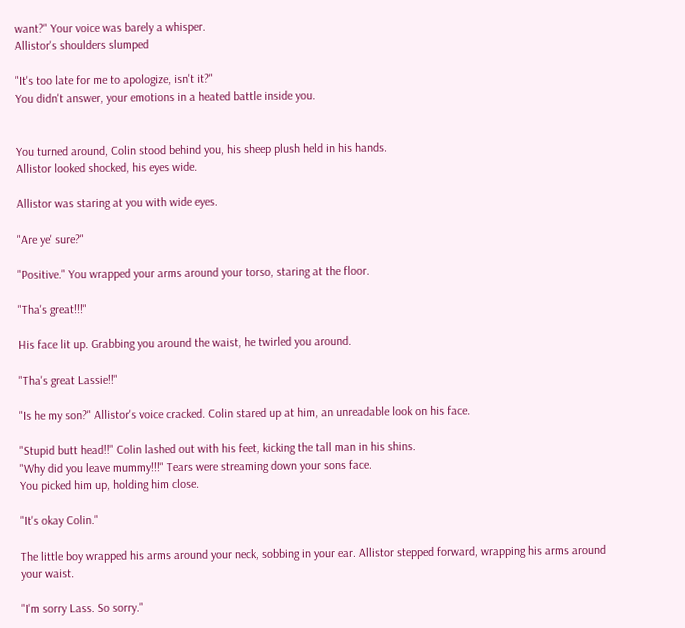want?" Your voice was barely a whisper.
Allistor's shoulders slumped

"It's too late for me to apologize, isn't it?"
You didn't answer, your emotions in a heated battle inside you.


You turned around, Colin stood behind you, his sheep plush held in his hands.
Allistor looked shocked, his eyes wide.

Allistor was staring at you with wide eyes.

"Are ye' sure?"

"Positive." You wrapped your arms around your torso, staring at the floor.

"Tha's great!!!"

His face lit up. Grabbing you around the waist, he twirled you around.

"Tha's great Lassie!!"

"Is he my son?" Allistor's voice cracked. Colin stared up at him, an unreadable look on his face.

"Stupid butt head!!" Colin lashed out with his feet, kicking the tall man in his shins.
"Why did you leave mummy!!!" Tears were streaming down your sons face.
You picked him up, holding him close.

"It's okay Colin."

The little boy wrapped his arms around your neck, sobbing in your ear. Allistor stepped forward, wrapping his arms around your waist.

"I'm sorry Lass. So sorry."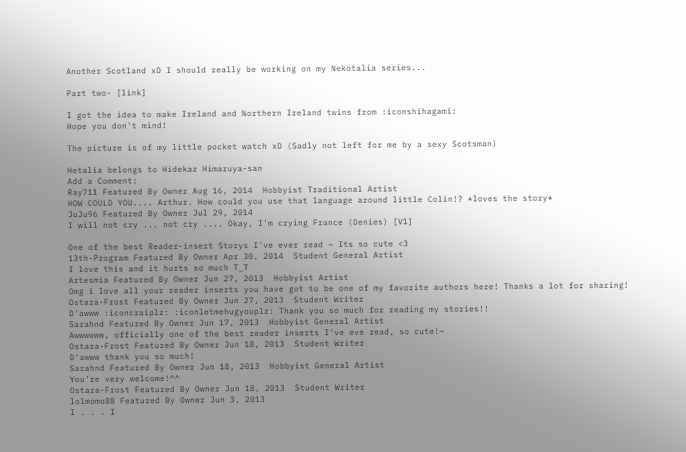Another Scotland xD I should really be working on my Nekotalia series...

Part two- [link]

I got the idea to make Ireland and Northern Ireland twins from :iconshihagami:
Hope you don't mind!

The picture is of my little pocket watch xD (Sadly not left for me by a sexy Scotsman)

Hetalia belongs to Hidekaz Himaruya-san
Add a Comment:
Ray711 Featured By Owner Aug 16, 2014  Hobbyist Traditional Artist
HOW COULD YOU.... Arthur. How could you use that language around little Colin!? *loves the story*
JuJu96 Featured By Owner Jul 29, 2014
I will not cry ... not cry .... Okay, I'm crying France (Denies) [V1]

One of the best Reader-insert Storys I've ever read ~ Its so cute <3
13th-Program Featured By Owner Apr 30, 2014  Student General Artist
I love this and it hurts so much T_T
Artesmia Featured By Owner Jun 27, 2013  Hobbyist Artist
Omg i love all your reader inserts you have got to be one of my favorite authors here! Thanks a lot for sharing!
Ostara-Frost Featured By Owner Jun 27, 2013  Student Writer
D'awww :iconcraiplz: :iconletmehugyouplz: Thank you so much for reading my stories!!
Sarahnd Featured By Owner Jun 17, 2013  Hobbyist General Artist
Awwwwww, officially one of the best reader inserts I've eve read, so cute!~
Ostara-Frost Featured By Owner Jun 18, 2013  Student Writer
D'awww thank you so much!
Sarahnd Featured By Owner Jun 18, 2013  Hobbyist General Artist
You're very welcome!^^
Ostara-Frost Featured By Owner Jun 18, 2013  Student Writer
lolmomo88 Featured By Owner Jun 3, 2013
I . . . I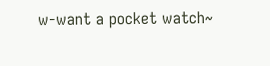w-want a pocket watch~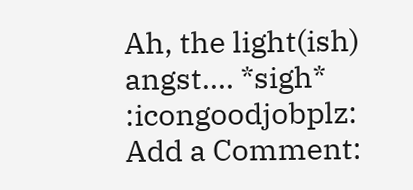Ah, the light(ish) angst.... *sigh* :icongoodjobplz:
Add a Comment: